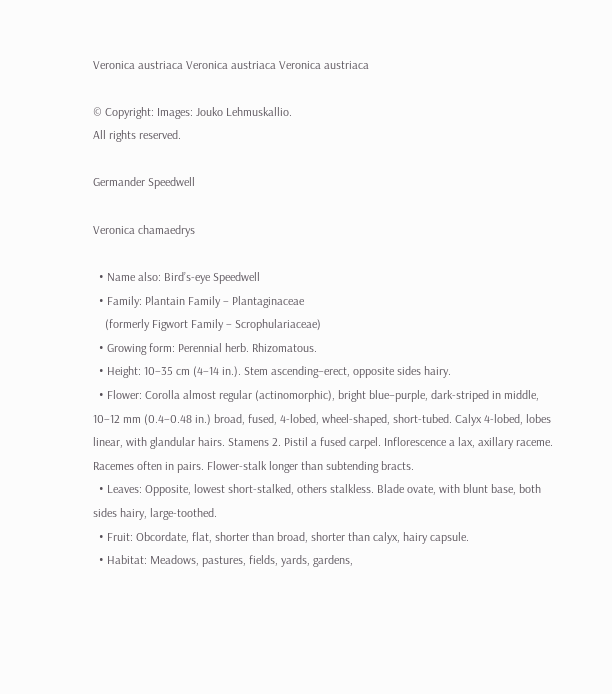Veronica austriaca Veronica austriaca Veronica austriaca

© Copyright: Images: Jouko Lehmuskallio.
All rights reserved.

Germander Speedwell

Veronica chamaedrys

  • Name also: Bird’s-eye Speedwell
  • Family: Plantain Family – Plantaginaceae
    (formerly Figwort Family – Scrophulariaceae)
  • Growing form: Perennial herb. Rhizomatous.
  • Height: 10–35 cm (4–14 in.). Stem ascending–erect, opposite sides hairy.
  • Flower: Corolla almost regular (actinomorphic), bright blue–purple, dark-striped in middle, 10–12 mm (0.4–0.48 in.) broad, fused, 4-lobed, wheel-shaped, short-tubed. Calyx 4-lobed, lobes linear, with glandular hairs. Stamens 2. Pistil a fused carpel. Inflorescence a lax, axillary raceme. Racemes often in pairs. Flower-stalk longer than subtending bracts.
  • Leaves: Opposite, lowest short-stalked, others stalkless. Blade ovate, with blunt base, both sides hairy, large-toothed.
  • Fruit: Obcordate, flat, shorter than broad, shorter than calyx, hairy capsule.
  • Habitat: Meadows, pastures, fields, yards, gardens,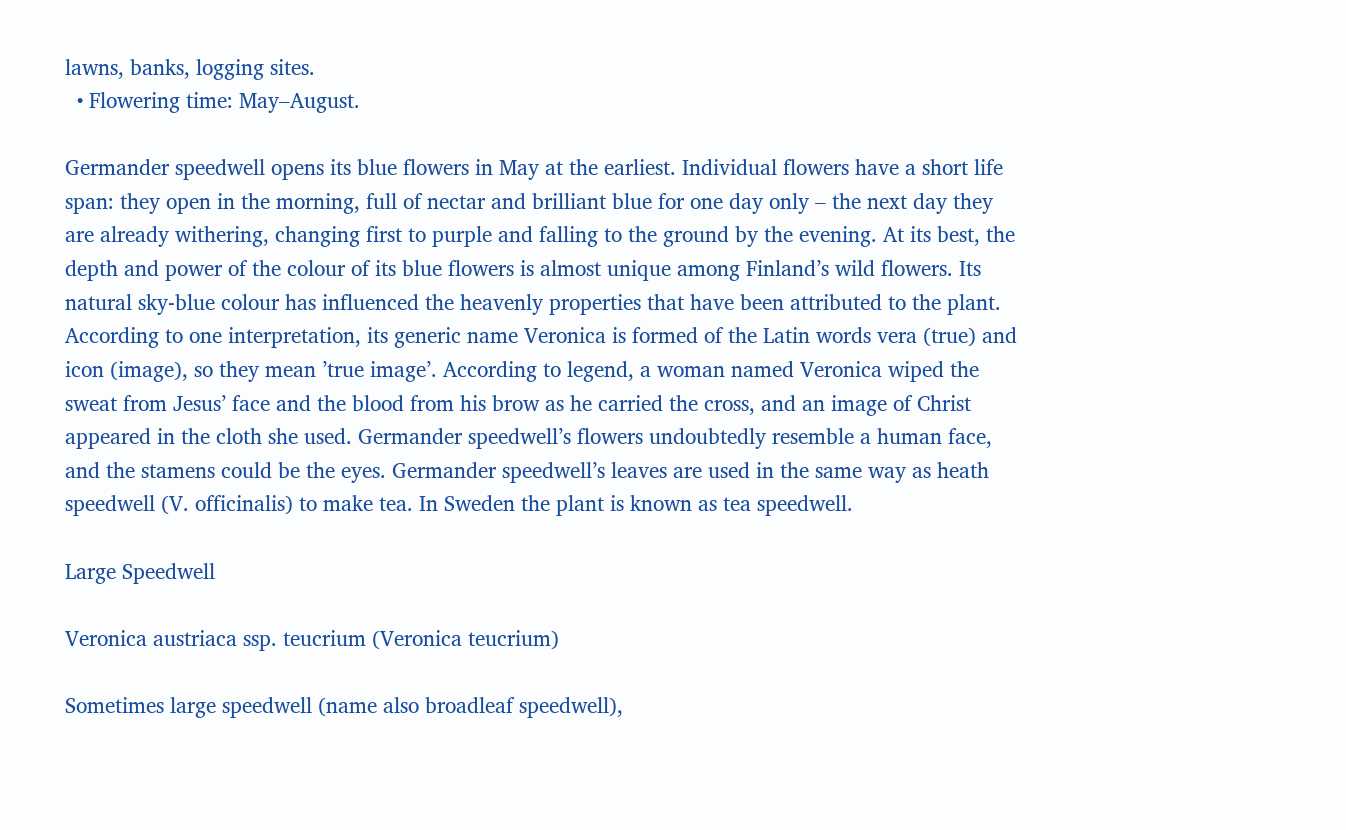lawns, banks, logging sites.
  • Flowering time: May–August.

Germander speedwell opens its blue flowers in May at the earliest. Individual flowers have a short life span: they open in the morning, full of nectar and brilliant blue for one day only – the next day they are already withering, changing first to purple and falling to the ground by the evening. At its best, the depth and power of the colour of its blue flowers is almost unique among Finland’s wild flowers. Its natural sky-blue colour has influenced the heavenly properties that have been attributed to the plant. According to one interpretation, its generic name Veronica is formed of the Latin words vera (true) and icon (image), so they mean ’true image’. According to legend, a woman named Veronica wiped the sweat from Jesus’ face and the blood from his brow as he carried the cross, and an image of Christ appeared in the cloth she used. Germander speedwell’s flowers undoubtedly resemble a human face, and the stamens could be the eyes. Germander speedwell’s leaves are used in the same way as heath speedwell (V. officinalis) to make tea. In Sweden the plant is known as tea speedwell.

Large Speedwell

Veronica austriaca ssp. teucrium (Veronica teucrium)

Sometimes large speedwell (name also broadleaf speedwell),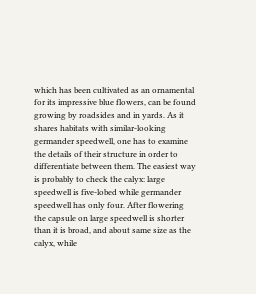which has been cultivated as an ornamental for its impressive blue flowers, can be found growing by roadsides and in yards. As it shares habitats with similar-looking germander speedwell, one has to examine the details of their structure in order to differentiate between them. The easiest way is probably to check the calyx: large speedwell is five-lobed while germander speedwell has only four. After flowering the capsule on large speedwell is shorter than it is broad, and about same size as the calyx, while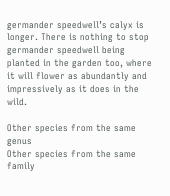germander speedwell’s calyx is longer. There is nothing to stop germander speedwell being planted in the garden too, where it will flower as abundantly and impressively as it does in the wild.

Other species from the same genus
Other species from the same family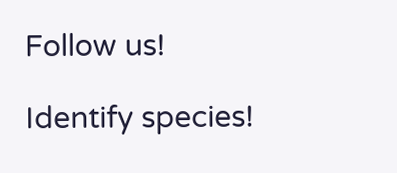Follow us!

Identify species!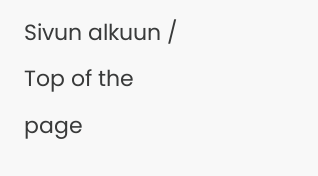Sivun alkuun / Top of the page